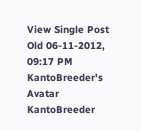View Single Post
Old 06-11-2012, 09:17 PM
KantoBreeder's Avatar
KantoBreeder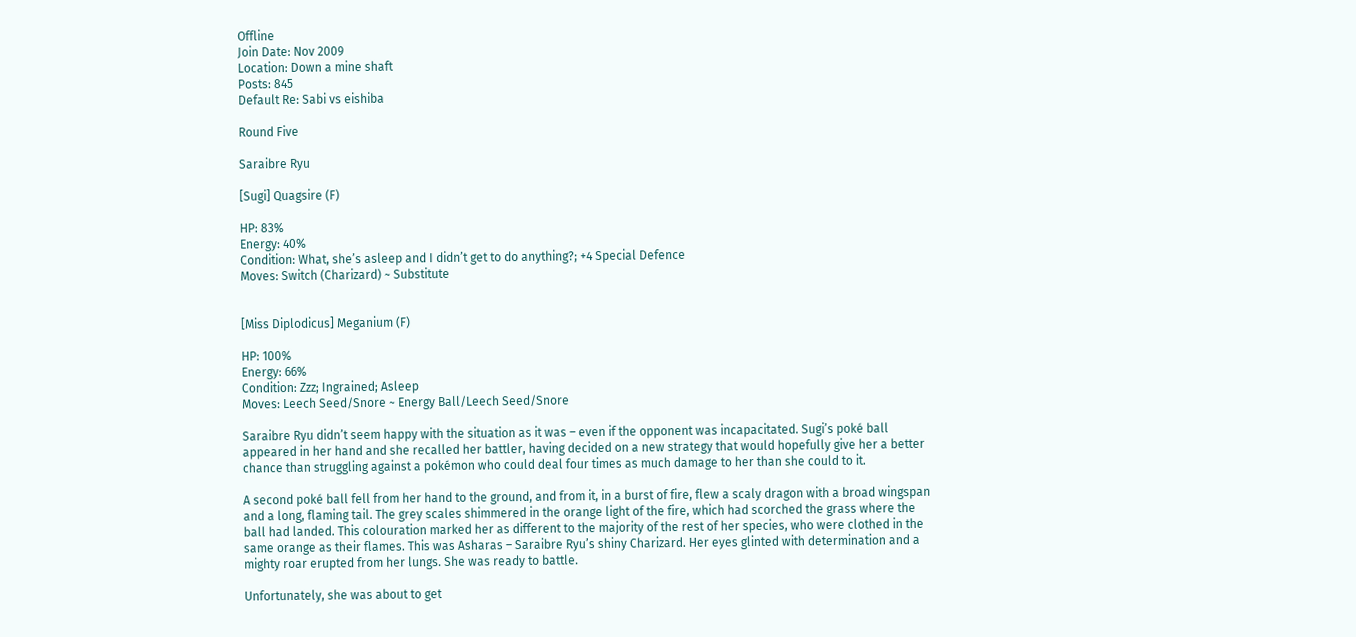Offline
Join Date: Nov 2009
Location: Down a mine shaft
Posts: 845
Default Re: Sabi vs eishiba

Round Five

Saraibre Ryu

[Sugi] Quagsire (F)

HP: 83%
Energy: 40%
Condition: What, she’s asleep and I didn’t get to do anything?; +4 Special Defence
Moves: Switch (Charizard) ~ Substitute


[Miss Diplodicus] Meganium (F)

HP: 100%
Energy: 66%
Condition: Zzz; Ingrained; Asleep
Moves: Leech Seed/Snore ~ Energy Ball/Leech Seed/Snore

Saraibre Ryu didn’t seem happy with the situation as it was – even if the opponent was incapacitated. Sugi’s poké ball appeared in her hand and she recalled her battler, having decided on a new strategy that would hopefully give her a better chance than struggling against a pokémon who could deal four times as much damage to her than she could to it.

A second poké ball fell from her hand to the ground, and from it, in a burst of fire, flew a scaly dragon with a broad wingspan and a long, flaming tail. The grey scales shimmered in the orange light of the fire, which had scorched the grass where the ball had landed. This colouration marked her as different to the majority of the rest of her species, who were clothed in the same orange as their flames. This was Asharas – Saraibre Ryu’s shiny Charizard. Her eyes glinted with determination and a mighty roar erupted from her lungs. She was ready to battle.

Unfortunately, she was about to get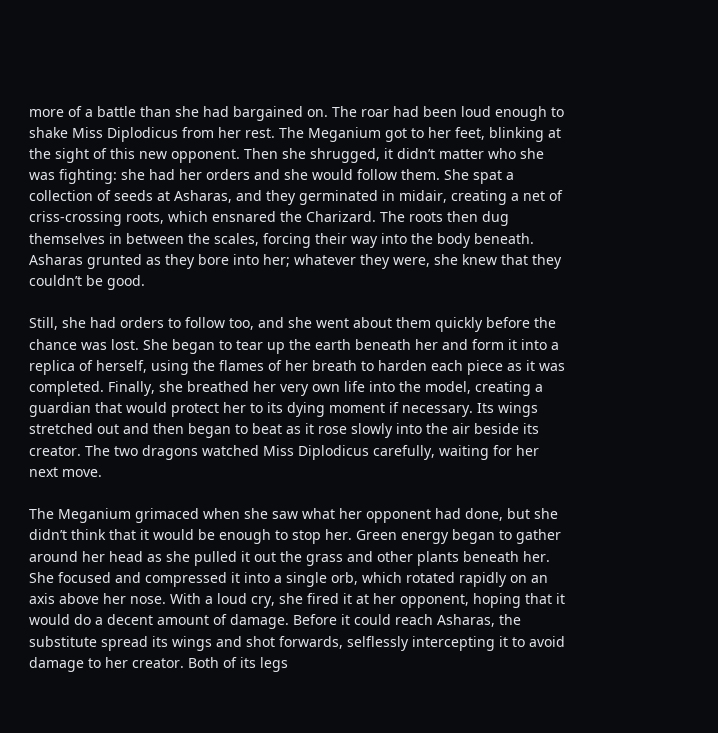more of a battle than she had bargained on. The roar had been loud enough to shake Miss Diplodicus from her rest. The Meganium got to her feet, blinking at the sight of this new opponent. Then she shrugged, it didn’t matter who she was fighting: she had her orders and she would follow them. She spat a collection of seeds at Asharas, and they germinated in midair, creating a net of criss-crossing roots, which ensnared the Charizard. The roots then dug themselves in between the scales, forcing their way into the body beneath. Asharas grunted as they bore into her; whatever they were, she knew that they couldn’t be good.

Still, she had orders to follow too, and she went about them quickly before the chance was lost. She began to tear up the earth beneath her and form it into a replica of herself, using the flames of her breath to harden each piece as it was completed. Finally, she breathed her very own life into the model, creating a guardian that would protect her to its dying moment if necessary. Its wings stretched out and then began to beat as it rose slowly into the air beside its creator. The two dragons watched Miss Diplodicus carefully, waiting for her next move.

The Meganium grimaced when she saw what her opponent had done, but she didn’t think that it would be enough to stop her. Green energy began to gather around her head as she pulled it out the grass and other plants beneath her. She focused and compressed it into a single orb, which rotated rapidly on an axis above her nose. With a loud cry, she fired it at her opponent, hoping that it would do a decent amount of damage. Before it could reach Asharas, the substitute spread its wings and shot forwards, selflessly intercepting it to avoid damage to her creator. Both of its legs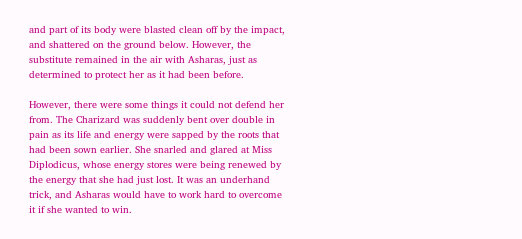and part of its body were blasted clean off by the impact, and shattered on the ground below. However, the substitute remained in the air with Asharas, just as determined to protect her as it had been before.

However, there were some things it could not defend her from. The Charizard was suddenly bent over double in pain as its life and energy were sapped by the roots that had been sown earlier. She snarled and glared at Miss Diplodicus, whose energy stores were being renewed by the energy that she had just lost. It was an underhand trick, and Asharas would have to work hard to overcome it if she wanted to win.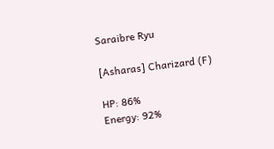Saraibre Ryu

[Asharas] Charizard (F)

HP: 86%
Energy: 92%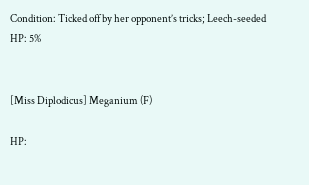Condition: Ticked off by her opponent’s tricks; Leech-seeded
HP: 5%


[Miss Diplodicus] Meganium (F)

HP: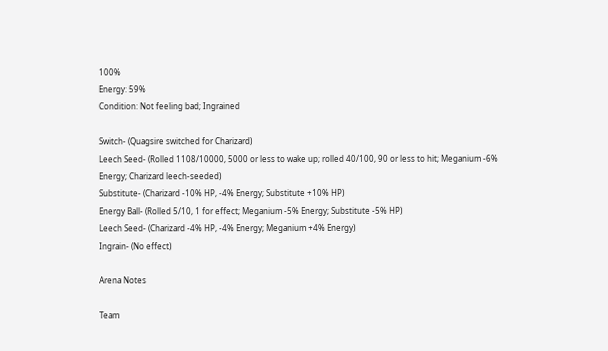100%
Energy: 59%
Condition: Not feeling bad; Ingrained

Switch- (Quagsire switched for Charizard)
Leech Seed- (Rolled 1108/10000, 5000 or less to wake up; rolled 40/100, 90 or less to hit; Meganium -6% Energy; Charizard leech-seeded)
Substitute- (Charizard -10% HP, -4% Energy; Substitute +10% HP)
Energy Ball- (Rolled 5/10, 1 for effect; Meganium -5% Energy; Substitute -5% HP)
Leech Seed- (Charizard -4% HP, -4% Energy; Meganium +4% Energy)
Ingrain- (No effect)

Arena Notes

Team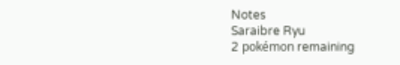Notes
Saraibre Ryu
2 pokémon remaining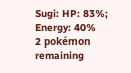Sugi: HP: 83%; Energy: 40%
2 pokémon remaining